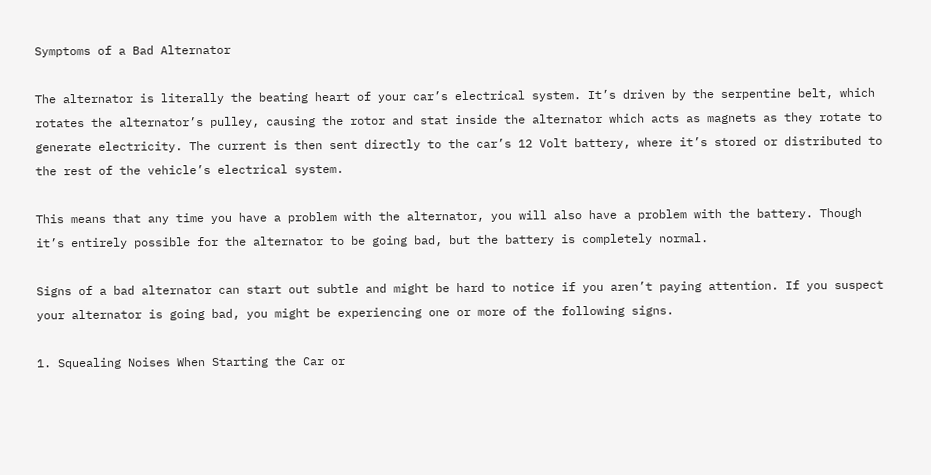Symptoms of a Bad Alternator

The alternator is literally the beating heart of your car’s electrical system. It’s driven by the serpentine belt, which rotates the alternator’s pulley, causing the rotor and stat inside the alternator which acts as magnets as they rotate to generate electricity. The current is then sent directly to the car’s 12 Volt battery, where it’s stored or distributed to the rest of the vehicle’s electrical system.

This means that any time you have a problem with the alternator, you will also have a problem with the battery. Though it’s entirely possible for the alternator to be going bad, but the battery is completely normal.

Signs of a bad alternator can start out subtle and might be hard to notice if you aren’t paying attention. If you suspect your alternator is going bad, you might be experiencing one or more of the following signs.

1. Squealing Noises When Starting the Car or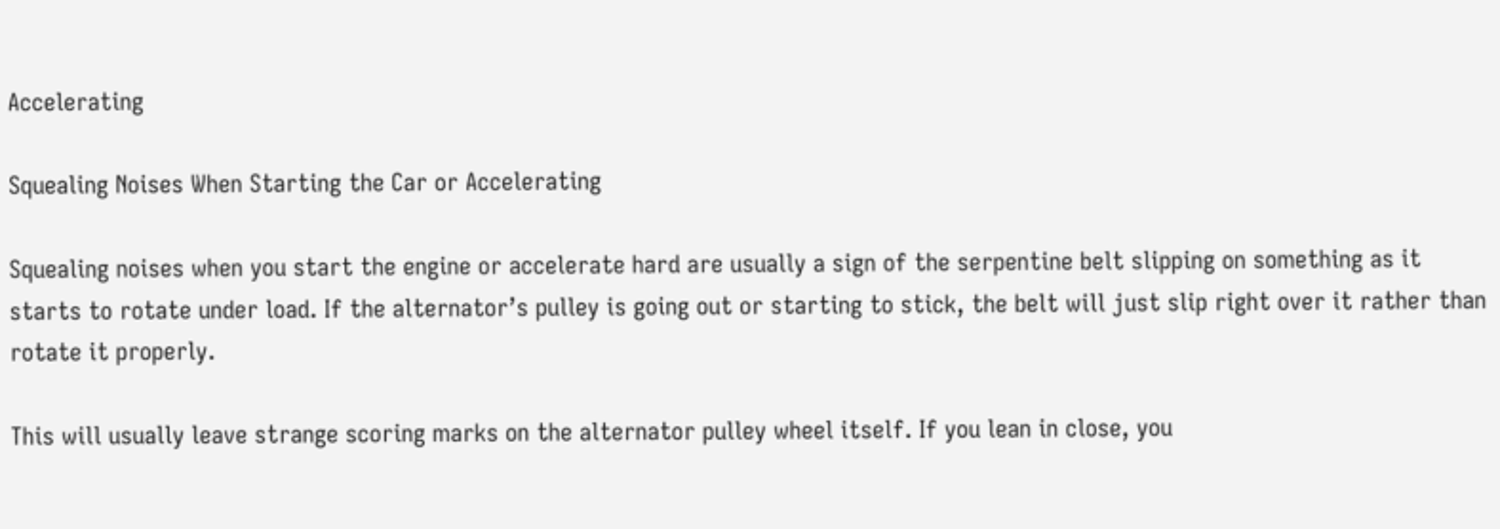Accelerating

Squealing Noises When Starting the Car or Accelerating

Squealing noises when you start the engine or accelerate hard are usually a sign of the serpentine belt slipping on something as it starts to rotate under load. If the alternator’s pulley is going out or starting to stick, the belt will just slip right over it rather than rotate it properly.

This will usually leave strange scoring marks on the alternator pulley wheel itself. If you lean in close, you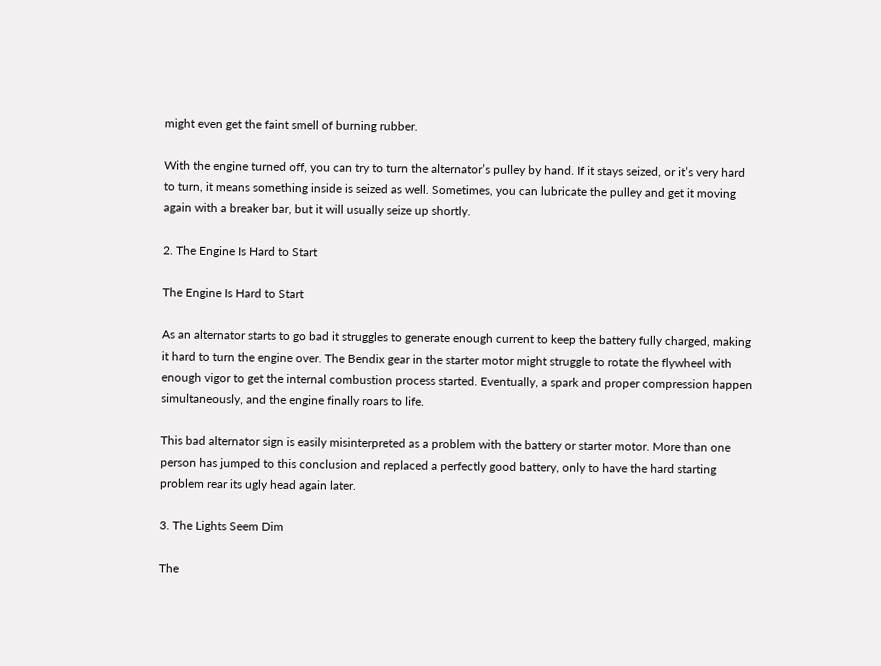might even get the faint smell of burning rubber.

With the engine turned off, you can try to turn the alternator’s pulley by hand. If it stays seized, or it’s very hard to turn, it means something inside is seized as well. Sometimes, you can lubricate the pulley and get it moving again with a breaker bar, but it will usually seize up shortly.

2. The Engine Is Hard to Start

The Engine Is Hard to Start

As an alternator starts to go bad it struggles to generate enough current to keep the battery fully charged, making it hard to turn the engine over. The Bendix gear in the starter motor might struggle to rotate the flywheel with enough vigor to get the internal combustion process started. Eventually, a spark and proper compression happen simultaneously, and the engine finally roars to life.

This bad alternator sign is easily misinterpreted as a problem with the battery or starter motor. More than one person has jumped to this conclusion and replaced a perfectly good battery, only to have the hard starting problem rear its ugly head again later.

3. The Lights Seem Dim

The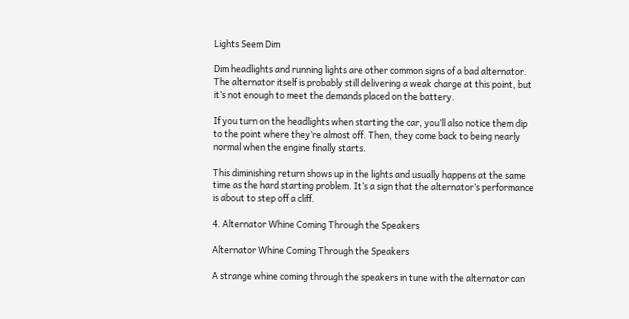Lights Seem Dim

Dim headlights and running lights are other common signs of a bad alternator. The alternator itself is probably still delivering a weak charge at this point, but it’s not enough to meet the demands placed on the battery.

If you turn on the headlights when starting the car, you’ll also notice them dip to the point where they’re almost off. Then, they come back to being nearly normal when the engine finally starts.

This diminishing return shows up in the lights and usually happens at the same time as the hard starting problem. It’s a sign that the alternator’s performance is about to step off a cliff.

4. Alternator Whine Coming Through the Speakers

Alternator Whine Coming Through the Speakers

A strange whine coming through the speakers in tune with the alternator can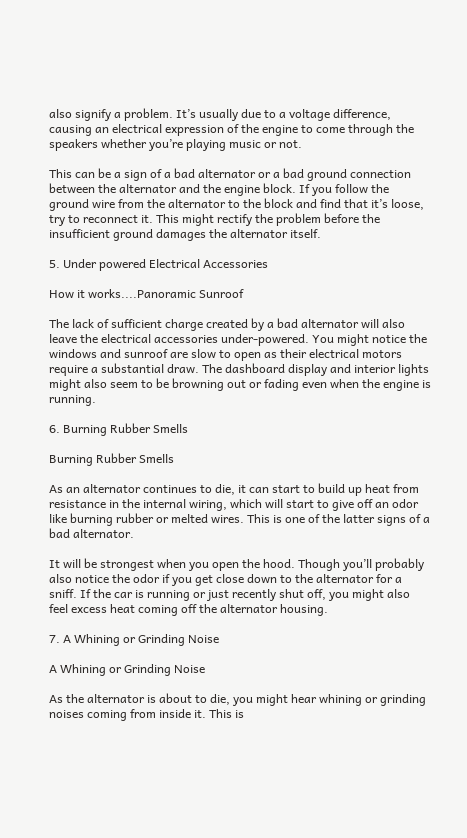also signify a problem. It’s usually due to a voltage difference, causing an electrical expression of the engine to come through the speakers whether you’re playing music or not.

This can be a sign of a bad alternator or a bad ground connection between the alternator and the engine block. If you follow the ground wire from the alternator to the block and find that it’s loose, try to reconnect it. This might rectify the problem before the insufficient ground damages the alternator itself.

5. Under powered Electrical Accessories

How it works....Panoramic Sunroof

The lack of sufficient charge created by a bad alternator will also leave the electrical accessories under-powered. You might notice the windows and sunroof are slow to open as their electrical motors require a substantial draw. The dashboard display and interior lights might also seem to be browning out or fading even when the engine is running.

6. Burning Rubber Smells

Burning Rubber Smells

As an alternator continues to die, it can start to build up heat from resistance in the internal wiring, which will start to give off an odor like burning rubber or melted wires. This is one of the latter signs of a bad alternator.

It will be strongest when you open the hood. Though you’ll probably also notice the odor if you get close down to the alternator for a sniff. If the car is running or just recently shut off, you might also feel excess heat coming off the alternator housing.

7. A Whining or Grinding Noise

A Whining or Grinding Noise

As the alternator is about to die, you might hear whining or grinding noises coming from inside it. This is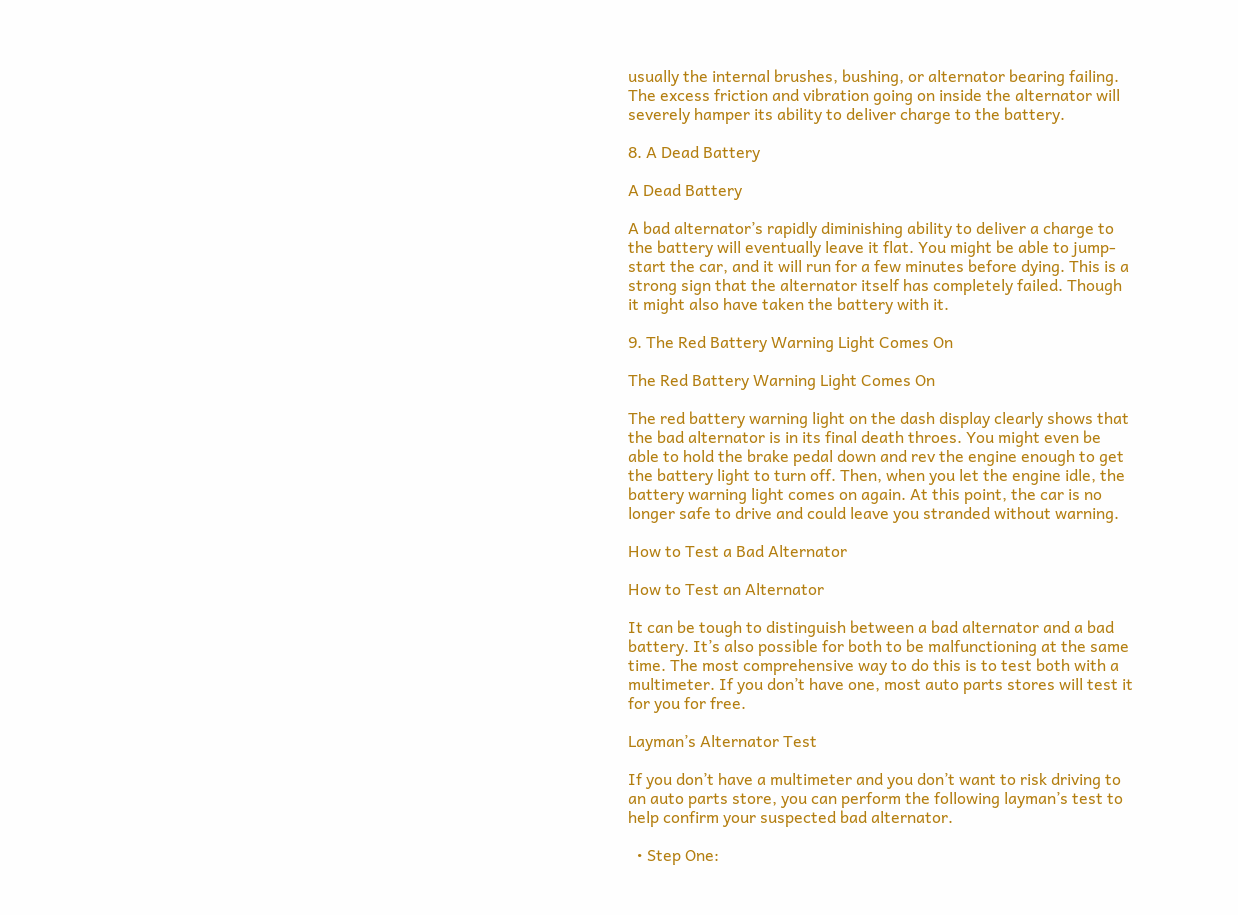usually the internal brushes, bushing, or alternator bearing failing. The excess friction and vibration going on inside the alternator will severely hamper its ability to deliver charge to the battery.

8. A Dead Battery

A Dead Battery

A bad alternator’s rapidly diminishing ability to deliver a charge to the battery will eventually leave it flat. You might be able to jump-start the car, and it will run for a few minutes before dying. This is a strong sign that the alternator itself has completely failed. Though it might also have taken the battery with it.

9. The Red Battery Warning Light Comes On

The Red Battery Warning Light Comes On

The red battery warning light on the dash display clearly shows that the bad alternator is in its final death throes. You might even be able to hold the brake pedal down and rev the engine enough to get the battery light to turn off. Then, when you let the engine idle, the battery warning light comes on again. At this point, the car is no longer safe to drive and could leave you stranded without warning.

How to Test a Bad Alternator

How to Test an Alternator

It can be tough to distinguish between a bad alternator and a bad battery. It’s also possible for both to be malfunctioning at the same time. The most comprehensive way to do this is to test both with a multimeter. If you don’t have one, most auto parts stores will test it for you for free.

Layman’s Alternator Test

If you don’t have a multimeter and you don’t want to risk driving to an auto parts store, you can perform the following layman’s test to help confirm your suspected bad alternator.

  • Step One: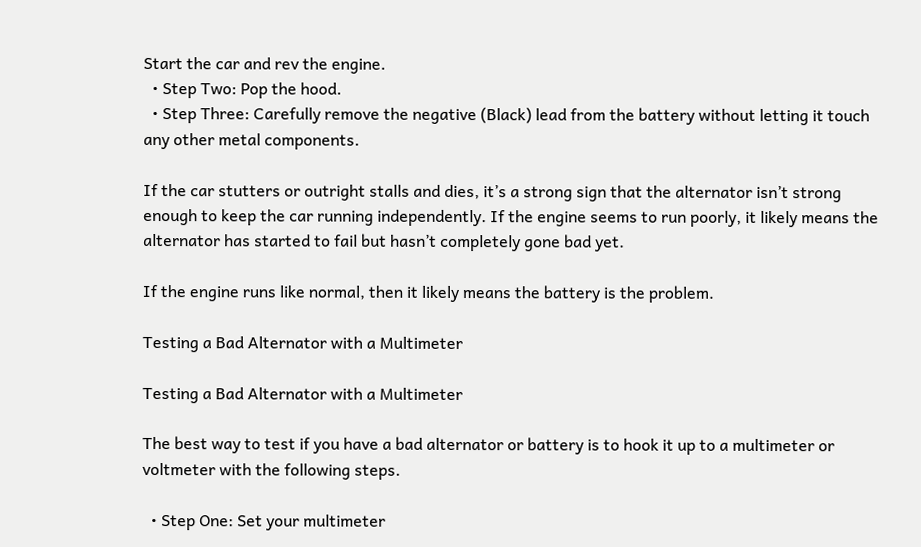Start the car and rev the engine.
  • Step Two: Pop the hood.
  • Step Three: Carefully remove the negative (Black) lead from the battery without letting it touch any other metal components.

If the car stutters or outright stalls and dies, it’s a strong sign that the alternator isn’t strong enough to keep the car running independently. If the engine seems to run poorly, it likely means the alternator has started to fail but hasn’t completely gone bad yet.

If the engine runs like normal, then it likely means the battery is the problem.

Testing a Bad Alternator with a Multimeter

Testing a Bad Alternator with a Multimeter

The best way to test if you have a bad alternator or battery is to hook it up to a multimeter or voltmeter with the following steps.

  • Step One: Set your multimeter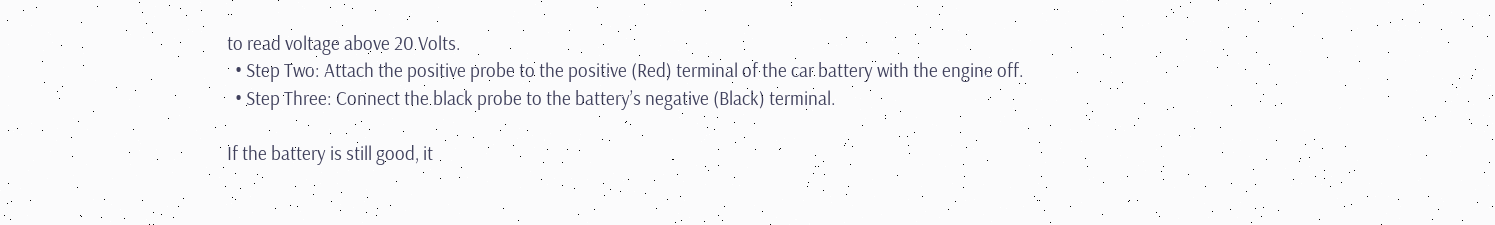to read voltage above 20 Volts.
  • Step Two: Attach the positive probe to the positive (Red) terminal of the car battery with the engine off.
  • Step Three: Connect the black probe to the battery’s negative (Black) terminal.

If the battery is still good, it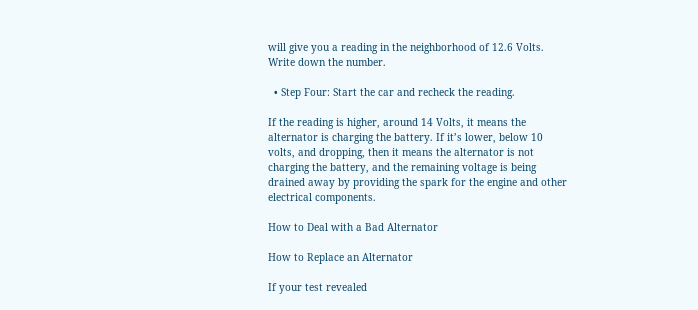will give you a reading in the neighborhood of 12.6 Volts. Write down the number.

  • Step Four: Start the car and recheck the reading.

If the reading is higher, around 14 Volts, it means the alternator is charging the battery. If it’s lower, below 10 volts, and dropping, then it means the alternator is not charging the battery, and the remaining voltage is being drained away by providing the spark for the engine and other electrical components.

How to Deal with a Bad Alternator

How to Replace an Alternator

If your test revealed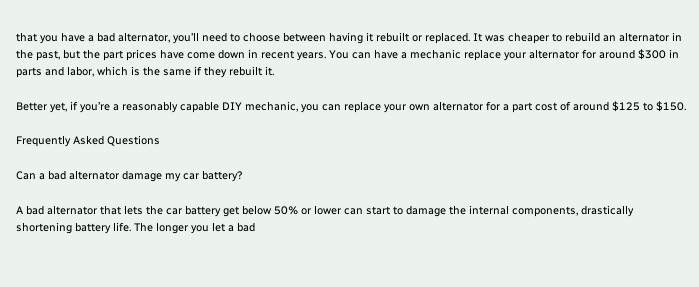that you have a bad alternator, you’ll need to choose between having it rebuilt or replaced. It was cheaper to rebuild an alternator in the past, but the part prices have come down in recent years. You can have a mechanic replace your alternator for around $300 in parts and labor, which is the same if they rebuilt it.

Better yet, if you’re a reasonably capable DIY mechanic, you can replace your own alternator for a part cost of around $125 to $150.

Frequently Asked Questions

Can a bad alternator damage my car battery?

A bad alternator that lets the car battery get below 50% or lower can start to damage the internal components, drastically shortening battery life. The longer you let a bad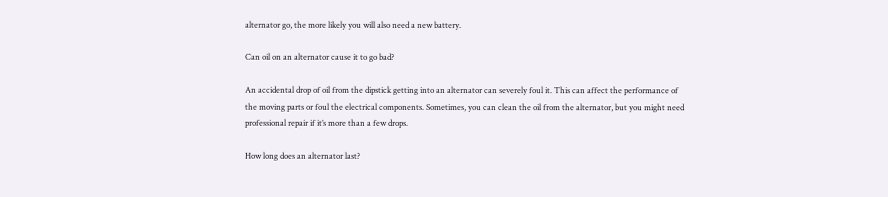alternator go, the more likely you will also need a new battery.

Can oil on an alternator cause it to go bad?

An accidental drop of oil from the dipstick getting into an alternator can severely foul it. This can affect the performance of the moving parts or foul the electrical components. Sometimes, you can clean the oil from the alternator, but you might need professional repair if it’s more than a few drops.

How long does an alternator last?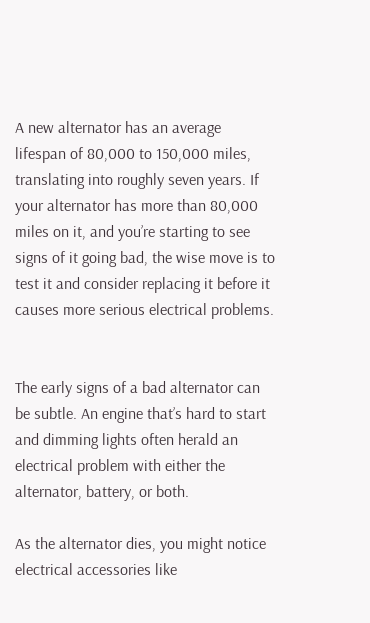A new alternator has an average lifespan of 80,000 to 150,000 miles, translating into roughly seven years. If your alternator has more than 80,000 miles on it, and you’re starting to see signs of it going bad, the wise move is to test it and consider replacing it before it causes more serious electrical problems.


The early signs of a bad alternator can be subtle. An engine that’s hard to start and dimming lights often herald an electrical problem with either the alternator, battery, or both.

As the alternator dies, you might notice electrical accessories like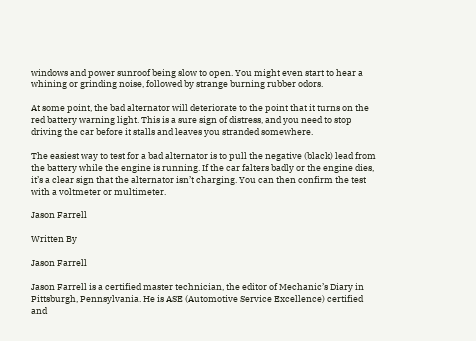windows and power sunroof being slow to open. You might even start to hear a whining or grinding noise, followed by strange burning rubber odors.

At some point, the bad alternator will deteriorate to the point that it turns on the red battery warning light. This is a sure sign of distress, and you need to stop driving the car before it stalls and leaves you stranded somewhere.

The easiest way to test for a bad alternator is to pull the negative (black) lead from the battery while the engine is running. If the car falters badly or the engine dies, it’s a clear sign that the alternator isn’t charging. You can then confirm the test with a voltmeter or multimeter.

Jason Farrell

Written By

Jason Farrell

Jason Farrell is a certified master technician, the editor of Mechanic’s Diary in Pittsburgh, Pennsylvania. He is ASE (Automotive Service Excellence) certified and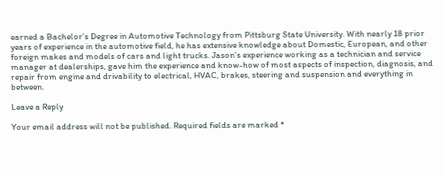earned a Bachelor’s Degree in Automotive Technology from Pittsburg State University. With nearly 18 prior years of experience in the automotive field, he has extensive knowledge about Domestic, European, and other foreign makes and models of cars and light trucks. Jason’s experience working as a technician and service manager at dealerships, gave him the experience and know-how of most aspects of inspection, diagnosis, and repair from engine and drivability to electrical, HVAC, brakes, steering and suspension and everything in between.

Leave a Reply

Your email address will not be published. Required fields are marked *